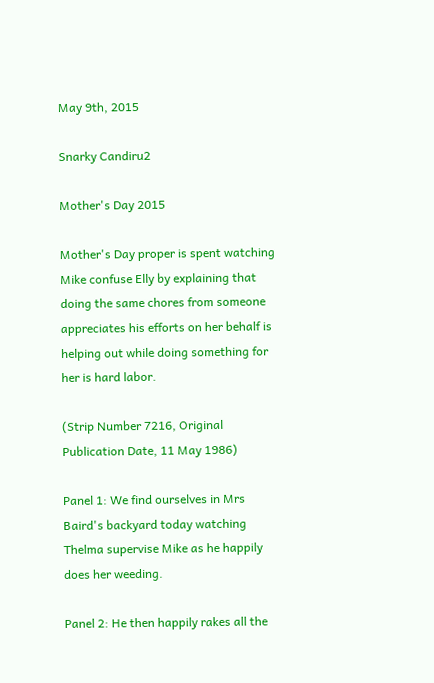May 9th, 2015

Snarky Candiru2

Mother's Day 2015

Mother's Day proper is spent watching Mike confuse Elly by explaining that doing the same chores from someone appreciates his efforts on her behalf is helping out while doing something for her is hard labor.

(Strip Number 7216, Original Publication Date, 11 May 1986)

Panel 1: We find ourselves in Mrs Baird's backyard today watching Thelma supervise Mike as he happily does her weeding.

Panel 2: He then happily rakes all the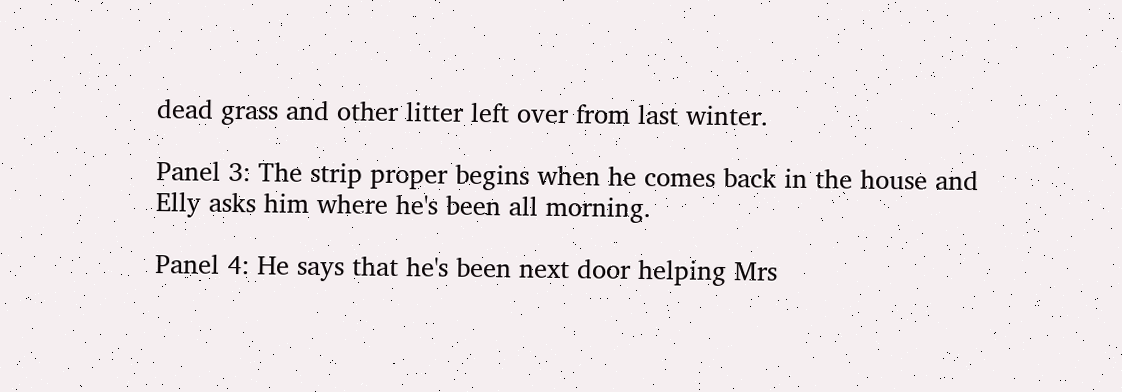dead grass and other litter left over from last winter.

Panel 3: The strip proper begins when he comes back in the house and Elly asks him where he's been all morning.

Panel 4: He says that he's been next door helping Mrs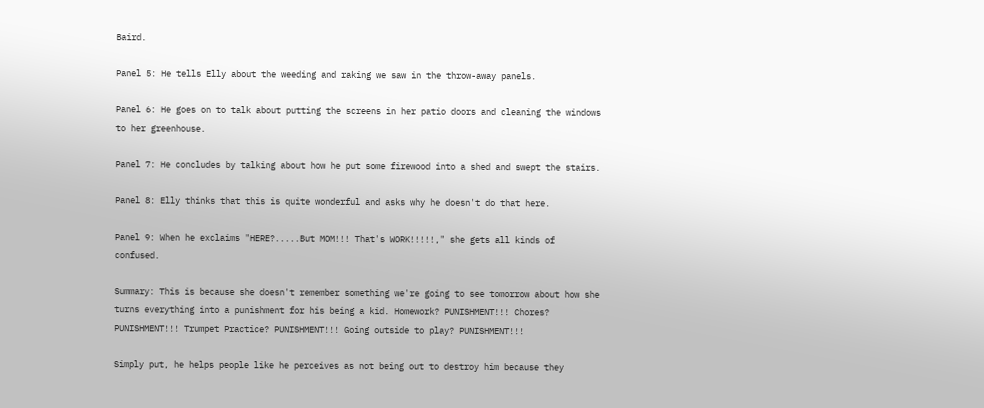Baird.

Panel 5: He tells Elly about the weeding and raking we saw in the throw-away panels.

Panel 6: He goes on to talk about putting the screens in her patio doors and cleaning the windows to her greenhouse.

Panel 7: He concludes by talking about how he put some firewood into a shed and swept the stairs.

Panel 8: Elly thinks that this is quite wonderful and asks why he doesn't do that here.

Panel 9: When he exclaims "HERE?.....But MOM!!! That's WORK!!!!!," she gets all kinds of confused.

Summary: This is because she doesn't remember something we're going to see tomorrow about how she turns everything into a punishment for his being a kid. Homework? PUNISHMENT!!! Chores? PUNISHMENT!!! Trumpet Practice? PUNISHMENT!!! Going outside to play? PUNISHMENT!!!

Simply put, he helps people like he perceives as not being out to destroy him because they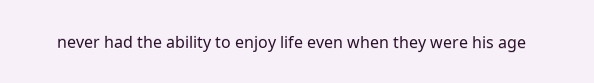never had the ability to enjoy life even when they were his age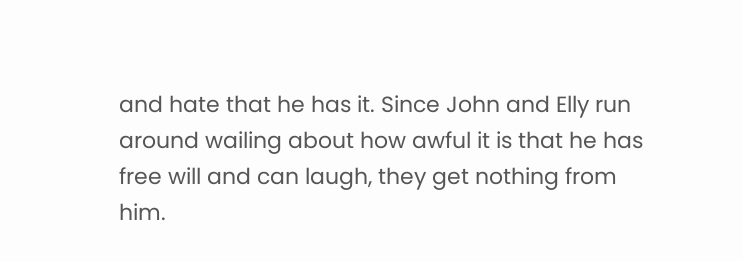and hate that he has it. Since John and Elly run around wailing about how awful it is that he has free will and can laugh, they get nothing from him.